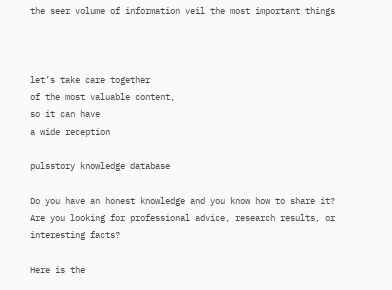the seer volume of information veil the most important things



let’s take care together
of the most valuable content,
so it can have
a wide reception

pulsstory knowledge database

Do you have an honest knowledge and you know how to share it?
Are you looking for professional advice, research results, or interesting facts?

Here is the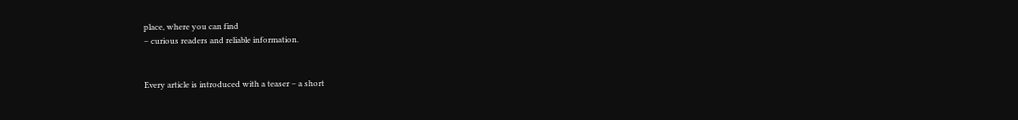place, where you can find
– curious readers and reliable information.


Every article is introduced with a teaser – a short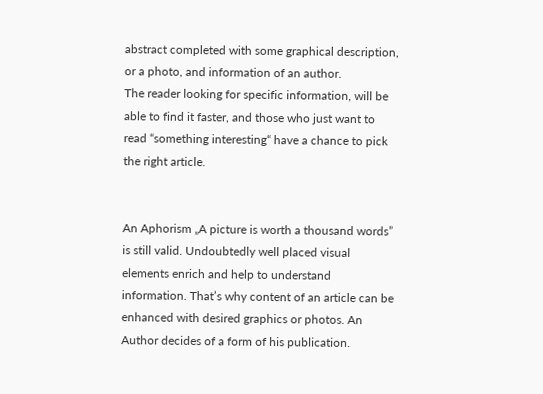abstract completed with some graphical description, or a photo, and information of an author.
The reader looking for specific information, will be able to find it faster, and those who just want to read “something interesting“ have a chance to pick the right article.


An Aphorism „A picture is worth a thousand words” is still valid. Undoubtedly well placed visual elements enrich and help to understand information. That’s why content of an article can be enhanced with desired graphics or photos. An Author decides of a form of his publication.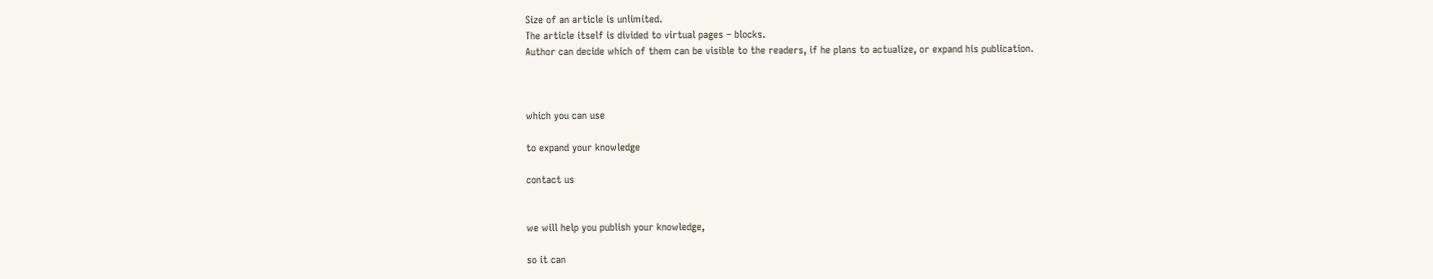Size of an article is unlimited.
The article itself is divided to virtual pages – blocks.
Author can decide which of them can be visible to the readers, if he plans to actualize, or expand his publication.



which you can use

to expand your knowledge

contact us


we will help you publish your knowledge,

so it can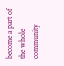become a part of the whole community